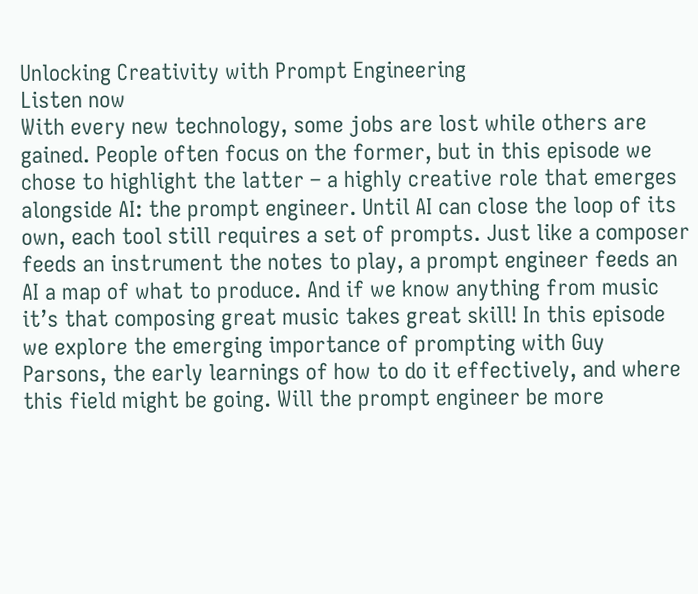Unlocking Creativity with Prompt Engineering
Listen now
With every new technology, some jobs are lost while others are gained. People often focus on the former, but in this episode we chose to highlight the latter – a highly creative role that emerges alongside AI: the prompt engineer. Until AI can close the loop of its own, each tool still requires a set of prompts. Just like a composer feeds an instrument the notes to play, a prompt engineer feeds an AI a map of what to produce. And if we know anything from music it’s that composing great music takes great skill! In this episode we explore the emerging importance of prompting with Guy Parsons, the early learnings of how to do it effectively, and where this field might be going. Will the prompt engineer be more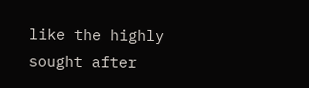like the highly sought after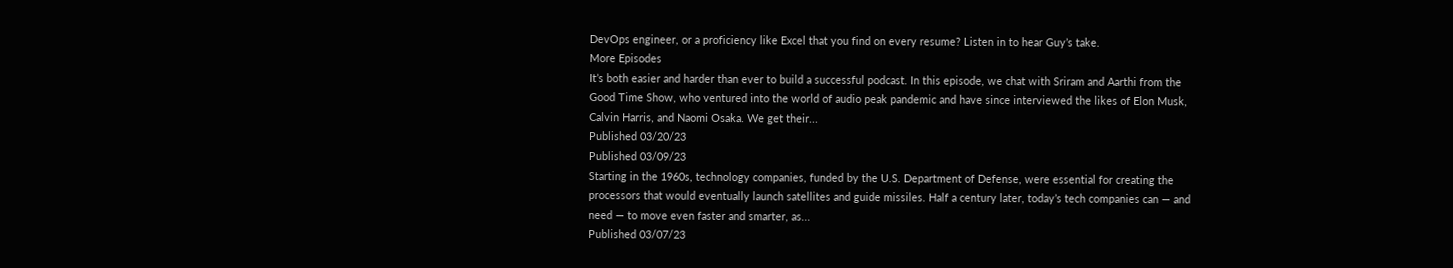DevOps engineer, or a proficiency like Excel that you find on every resume? Listen in to hear Guy’s take.
More Episodes
It’s both easier and harder than ever to build a successful podcast. In this episode, we chat with Sriram and Aarthi from the Good Time Show, who ventured into the world of audio peak pandemic and have since interviewed the likes of Elon Musk, Calvin Harris, and Naomi Osaka. We get their...
Published 03/20/23
Published 03/09/23
Starting in the 1960s, technology companies, funded by the U.S. Department of Defense, were essential for creating the processors that would eventually launch satellites and guide missiles. Half a century later, today’s tech companies can — and need — to move even faster and smarter, as...
Published 03/07/23